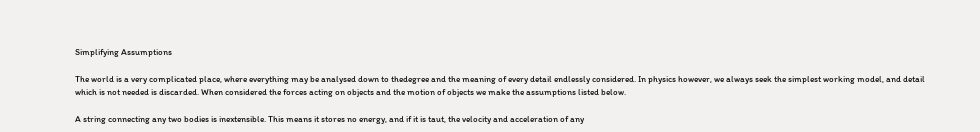Simplifying Assumptions

The world is a very complicated place, where everything may be analysed down to thedegree and the meaning of every detail endlessly considered. In physics however, we always seek the simplest working model, and detail which is not needed is discarded. When considered the forces acting on objects and the motion of objects we make the assumptions listed below.

A string connecting any two bodies is inextensible. This means it stores no energy, and if it is taut, the velocity and acceleration of any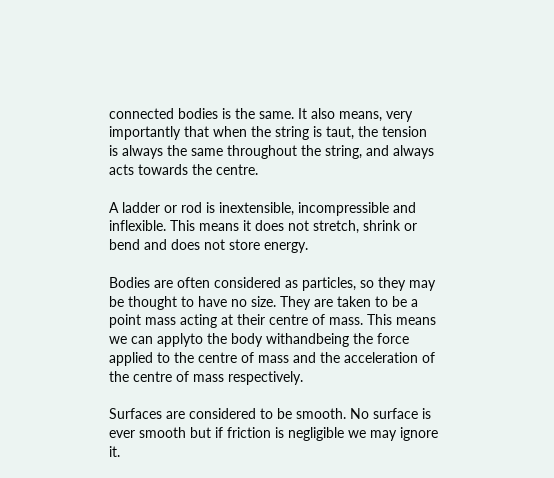connected bodies is the same. It also means, very importantly that when the string is taut, the tension is always the same throughout the string, and always acts towards the centre.

A ladder or rod is inextensible, incompressible and inflexible. This means it does not stretch, shrink or bend and does not store energy.

Bodies are often considered as particles, so they may be thought to have no size. They are taken to be a point mass acting at their centre of mass. This means we can applyto the body withandbeing the force applied to the centre of mass and the acceleration of the centre of mass respectively.

Surfaces are considered to be smooth. No surface is ever smooth but if friction is negligible we may ignore it.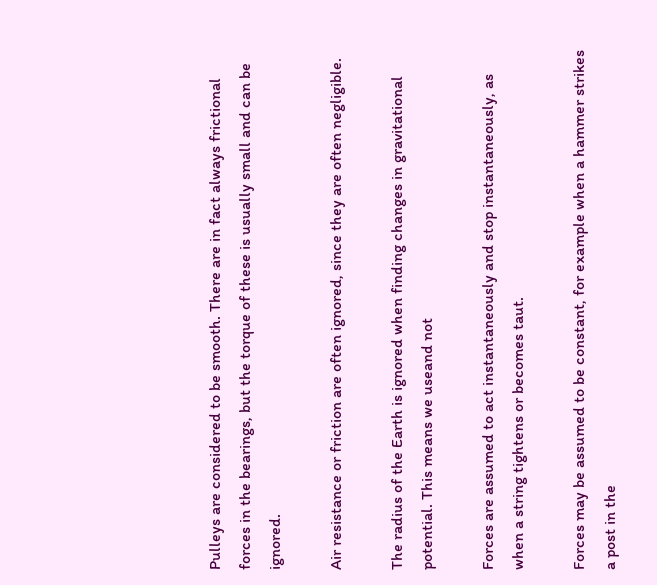Pulleys are considered to be smooth. There are in fact always frictional forces in the bearings, but the torque of these is usually small and can be ignored.

Air resistance or friction are often ignored, since they are often negligible.

The radius of the Earth is ignored when finding changes in gravitational potential. This means we useand not

Forces are assumed to act instantaneously and stop instantaneously, as when a string tightens or becomes taut.

Forces may be assumed to be constant, for example when a hammer strikes a post in the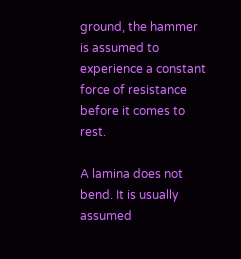ground, the hammer is assumed to experience a constant force of resistance before it comes to rest.

A lamina does not bend. It is usually assumed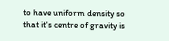to have uniform density so that it's centre of gravity is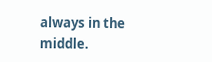always in the middle.